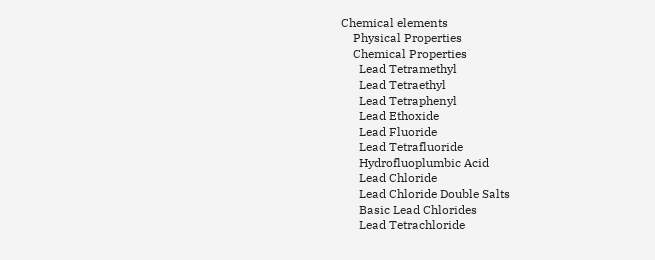Chemical elements
    Physical Properties
    Chemical Properties
      Lead Tetramethyl
      Lead Tetraethyl
      Lead Tetraphenyl
      Lead Ethoxide
      Lead Fluoride
      Lead Tetrafluoride
      Hydrofluoplumbic Acid
      Lead Chloride
      Lead Chloride Double Salts
      Basic Lead Chlorides
      Lead Tetrachloride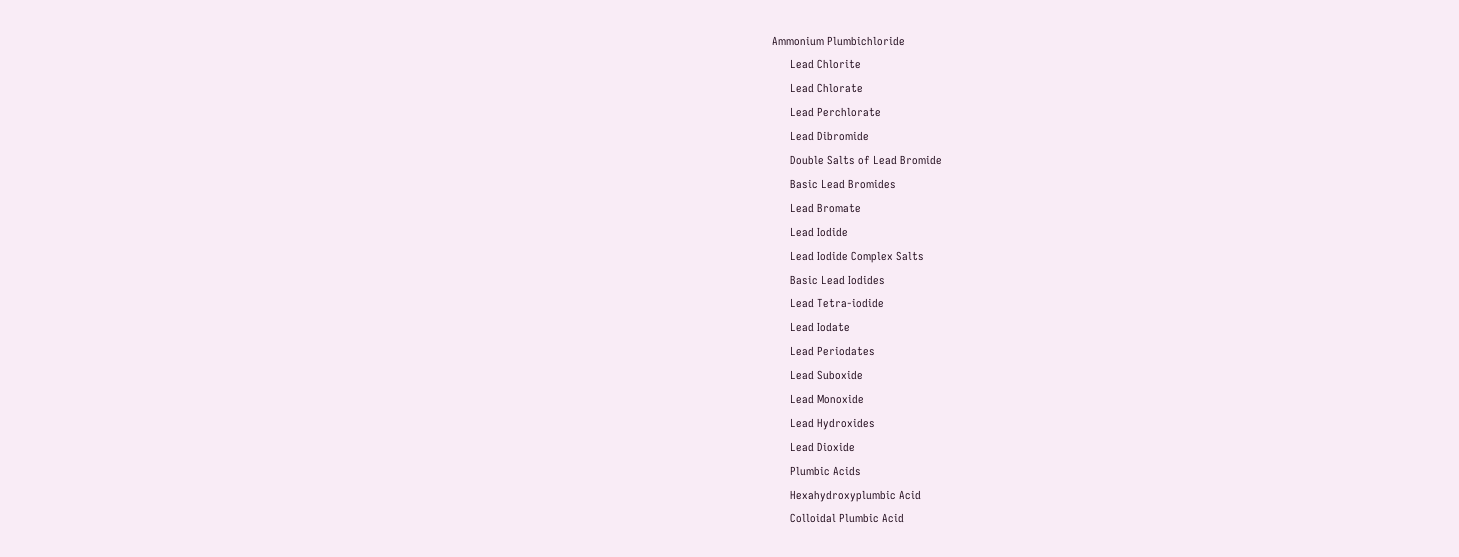Ammonium Plumbichloride
      Lead Chlorite
      Lead Chlorate
      Lead Perchlorate
      Lead Dibromide
      Double Salts of Lead Bromide
      Basic Lead Bromides
      Lead Bromate
      Lead Iodide
      Lead Iodide Complex Salts
      Basic Lead Iodides
      Lead Tetra-iodide
      Lead Iodate
      Lead Periodates
      Lead Suboxide
      Lead Monoxide
      Lead Hydroxides
      Lead Dioxide
      Plumbic Acids
      Hexahydroxyplumbic Acid
      Colloidal Plumbic Acid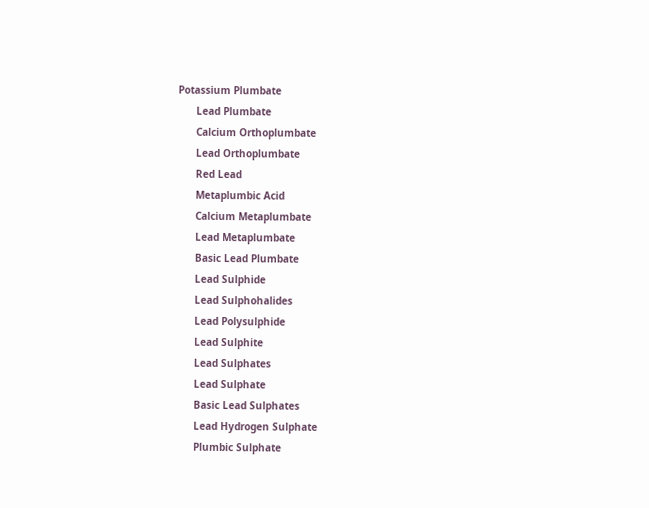Potassium Plumbate
      Lead Plumbate
      Calcium Orthoplumbate
      Lead Orthoplumbate
      Red Lead
      Metaplumbic Acid
      Calcium Metaplumbate
      Lead Metaplumbate
      Basic Lead Plumbate
      Lead Sulphide
      Lead Sulphohalides
      Lead Polysulphide
      Lead Sulphite
      Lead Sulphates
      Lead Sulphate
      Basic Lead Sulphates
      Lead Hydrogen Sulphate
      Plumbic Sulphate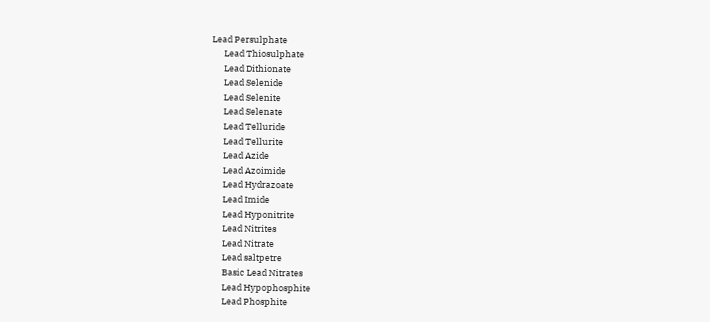Lead Persulphate
      Lead Thiosulphate
      Lead Dithionate
      Lead Selenide
      Lead Selenite
      Lead Selenate
      Lead Telluride
      Lead Tellurite
      Lead Azide
      Lead Azoimide
      Lead Hydrazoate
      Lead Imide
      Lead Hyponitrite
      Lead Nitrites
      Lead Nitrate
      Lead saltpetre
      Basic Lead Nitrates
      Lead Hypophosphite
      Lead Phosphite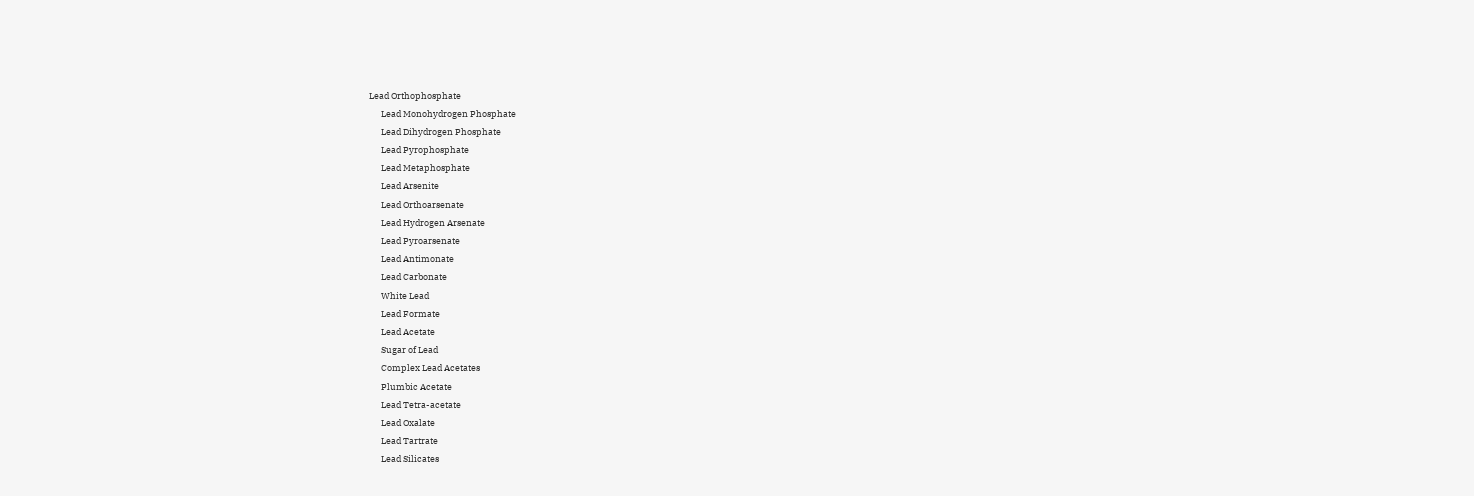Lead Orthophosphate
      Lead Monohydrogen Phosphate
      Lead Dihydrogen Phosphate
      Lead Pyrophosphate
      Lead Metaphosphate
      Lead Arsenite
      Lead Orthoarsenate
      Lead Hydrogen Arsenate
      Lead Pyroarsenate
      Lead Antimonate
      Lead Carbonate
      White Lead
      Lead Formate
      Lead Acetate
      Sugar of Lead
      Complex Lead Acetates
      Plumbic Acetate
      Lead Tetra-acetate
      Lead Oxalate
      Lead Tartrate
      Lead Silicates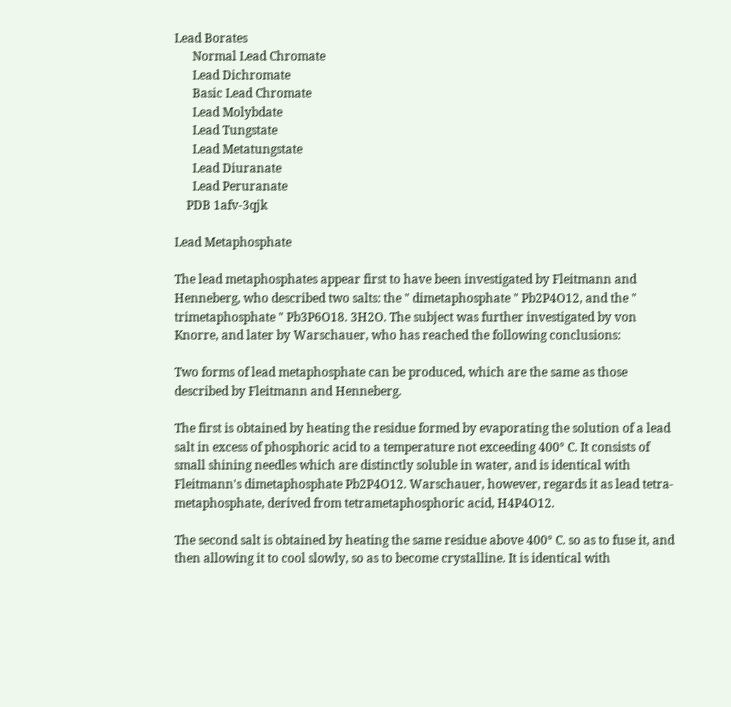Lead Borates
      Normal Lead Chromate
      Lead Dichromate
      Basic Lead Chromate
      Lead Molybdate
      Lead Tungstate
      Lead Metatungstate
      Lead Diuranate
      Lead Peruranate
    PDB 1afv-3qjk

Lead Metaphosphate

The lead metaphosphates appear first to have been investigated by Fleitmann and Henneberg, who described two salts: the " dimetaphosphate " Pb2P4O12, and the " trimetaphosphate " Pb3P6O18. 3H2O. The subject was further investigated by von Knorre, and later by Warschauer, who has reached the following conclusions:

Two forms of lead metaphosphate can be produced, which are the same as those described by Fleitmann and Henneberg.

The first is obtained by heating the residue formed by evaporating the solution of a lead salt in excess of phosphoric acid to a temperature not exceeding 400° C. It consists of small shining needles which are distinctly soluble in water, and is identical with Fleitmann's dimetaphosphate Pb2P4O12. Warschauer, however, regards it as lead tetra-metaphosphate, derived from tetrametaphosphoric acid, H4P4O12.

The second salt is obtained by heating the same residue above 400° C. so as to fuse it, and then allowing it to cool slowly, so as to become crystalline. It is identical with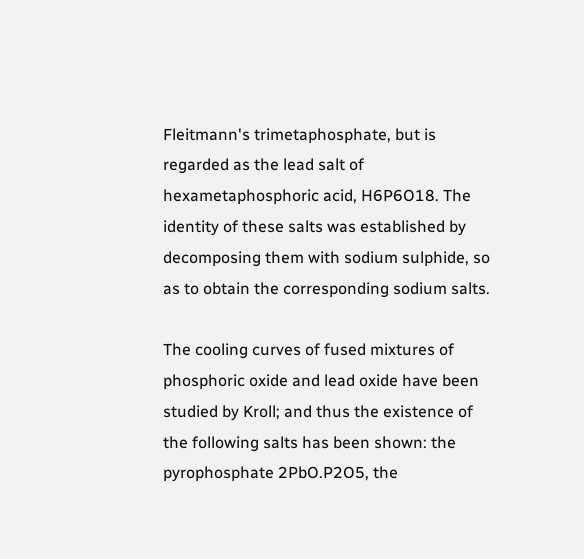Fleitmann's trimetaphosphate, but is regarded as the lead salt of hexametaphosphoric acid, H6P6O18. The identity of these salts was established by decomposing them with sodium sulphide, so as to obtain the corresponding sodium salts.

The cooling curves of fused mixtures of phosphoric oxide and lead oxide have been studied by Kroll; and thus the existence of the following salts has been shown: the pyrophosphate 2PbO.P2O5, the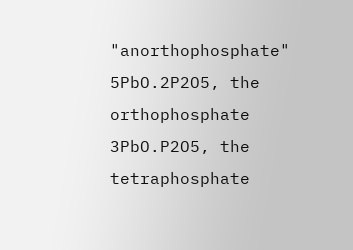"anorthophosphate" 5PbO.2P2O5, the orthophosphate 3PbO.P2O5, the tetraphosphate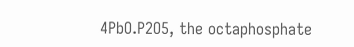4PbO.P2O5, the octaphosphate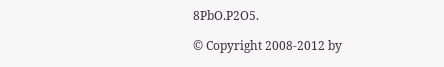8PbO.P2O5.

© Copyright 2008-2012 by